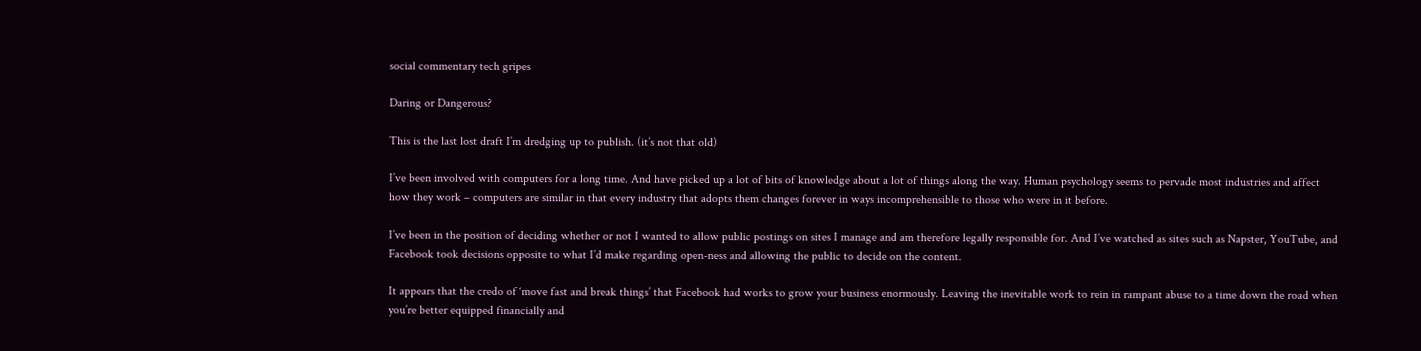social commentary tech gripes

Daring or Dangerous?

This is the last lost draft I’m dredging up to publish. (it’s not that old)

I’ve been involved with computers for a long time. And have picked up a lot of bits of knowledge about a lot of things along the way. Human psychology seems to pervade most industries and affect how they work – computers are similar in that every industry that adopts them changes forever in ways incomprehensible to those who were in it before.

I’ve been in the position of deciding whether or not I wanted to allow public postings on sites I manage and am therefore legally responsible for. And I’ve watched as sites such as Napster, YouTube, and Facebook took decisions opposite to what I’d make regarding open-ness and allowing the public to decide on the content.

It appears that the credo of ‘move fast and break things’ that Facebook had works to grow your business enormously. Leaving the inevitable work to rein in rampant abuse to a time down the road when you’re better equipped financially and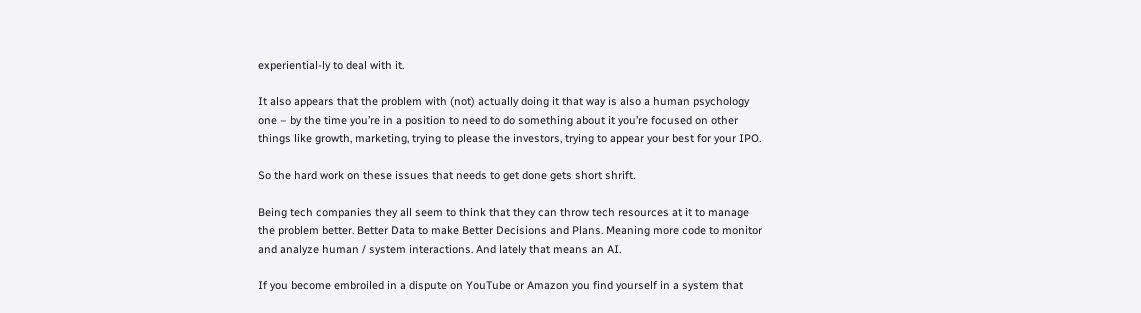experiential-ly to deal with it.

It also appears that the problem with (not) actually doing it that way is also a human psychology one – by the time you’re in a position to need to do something about it you’re focused on other things like growth, marketing, trying to please the investors, trying to appear your best for your IPO.

So the hard work on these issues that needs to get done gets short shrift.

Being tech companies they all seem to think that they can throw tech resources at it to manage the problem better. Better Data to make Better Decisions and Plans. Meaning more code to monitor and analyze human / system interactions. And lately that means an AI.

If you become embroiled in a dispute on YouTube or Amazon you find yourself in a system that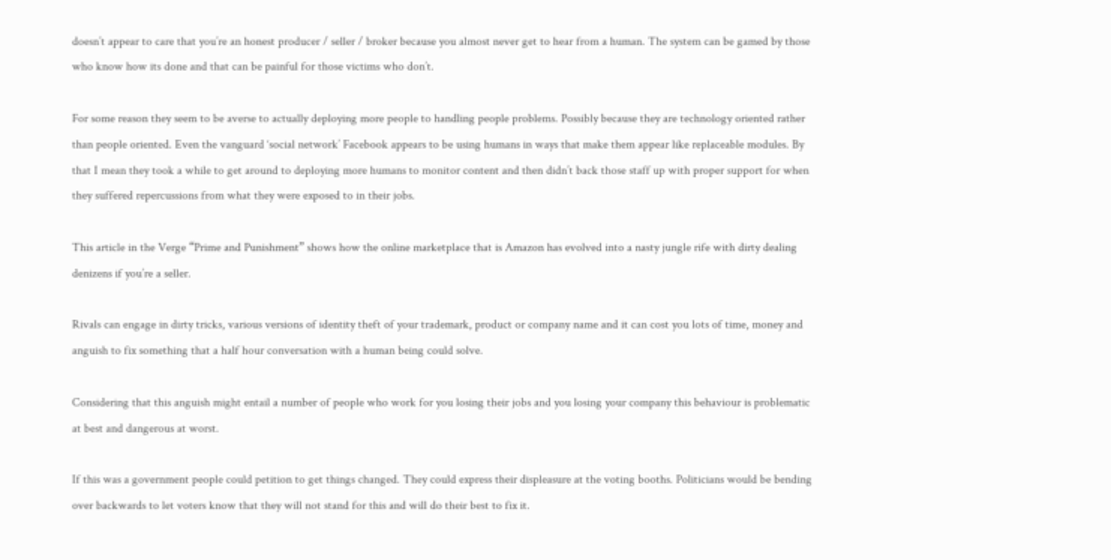doesn’t appear to care that you’re an honest producer / seller / broker because you almost never get to hear from a human. The system can be gamed by those who know how its done and that can be painful for those victims who don’t.

For some reason they seem to be averse to actually deploying more people to handling people problems. Possibly because they are technology oriented rather than people oriented. Even the vanguard ‘social network’ Facebook appears to be using humans in ways that make them appear like replaceable modules. By that I mean they took a while to get around to deploying more humans to monitor content and then didn’t back those staff up with proper support for when they suffered repercussions from what they were exposed to in their jobs.

This article in the Verge “Prime and Punishment” shows how the online marketplace that is Amazon has evolved into a nasty jungle rife with dirty dealing denizens if you’re a seller.

Rivals can engage in dirty tricks, various versions of identity theft of your trademark, product or company name and it can cost you lots of time, money and anguish to fix something that a half hour conversation with a human being could solve.

Considering that this anguish might entail a number of people who work for you losing their jobs and you losing your company this behaviour is problematic at best and dangerous at worst.

If this was a government people could petition to get things changed. They could express their displeasure at the voting booths. Politicians would be bending over backwards to let voters know that they will not stand for this and will do their best to fix it.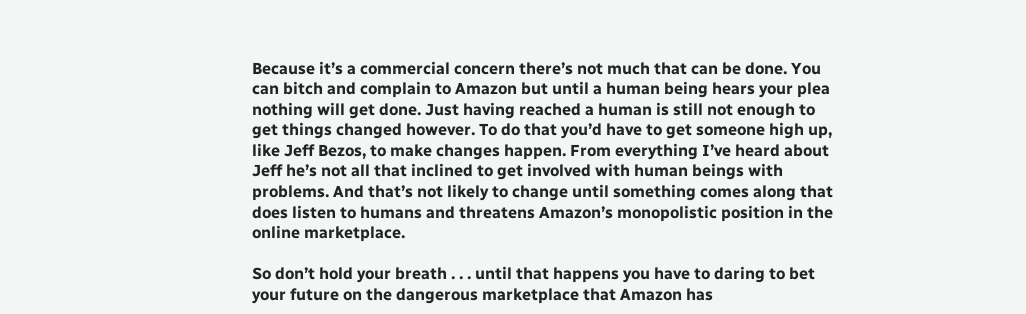Because it’s a commercial concern there’s not much that can be done. You can bitch and complain to Amazon but until a human being hears your plea nothing will get done. Just having reached a human is still not enough to get things changed however. To do that you’d have to get someone high up, like Jeff Bezos, to make changes happen. From everything I’ve heard about Jeff he’s not all that inclined to get involved with human beings with problems. And that’s not likely to change until something comes along that does listen to humans and threatens Amazon’s monopolistic position in the online marketplace.

So don’t hold your breath . . . until that happens you have to daring to bet your future on the dangerous marketplace that Amazon has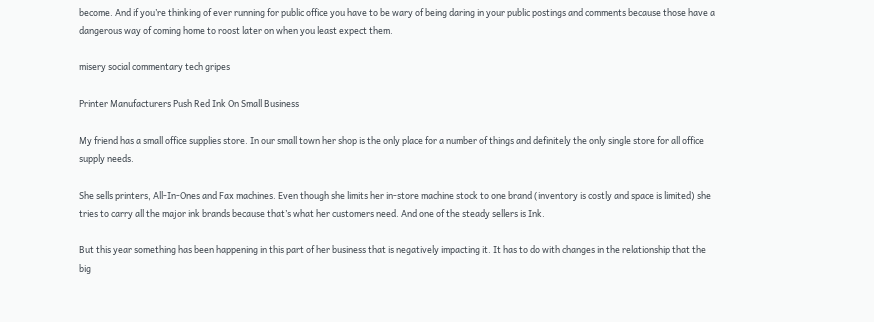become. And if you’re thinking of ever running for public office you have to be wary of being daring in your public postings and comments because those have a dangerous way of coming home to roost later on when you least expect them.

misery social commentary tech gripes

Printer Manufacturers Push Red Ink On Small Business

My friend has a small office supplies store. In our small town her shop is the only place for a number of things and definitely the only single store for all office supply needs.

She sells printers, All-In-Ones and Fax machines. Even though she limits her in-store machine stock to one brand (inventory is costly and space is limited) she tries to carry all the major ink brands because that’s what her customers need. And one of the steady sellers is Ink.

But this year something has been happening in this part of her business that is negatively impacting it. It has to do with changes in the relationship that the big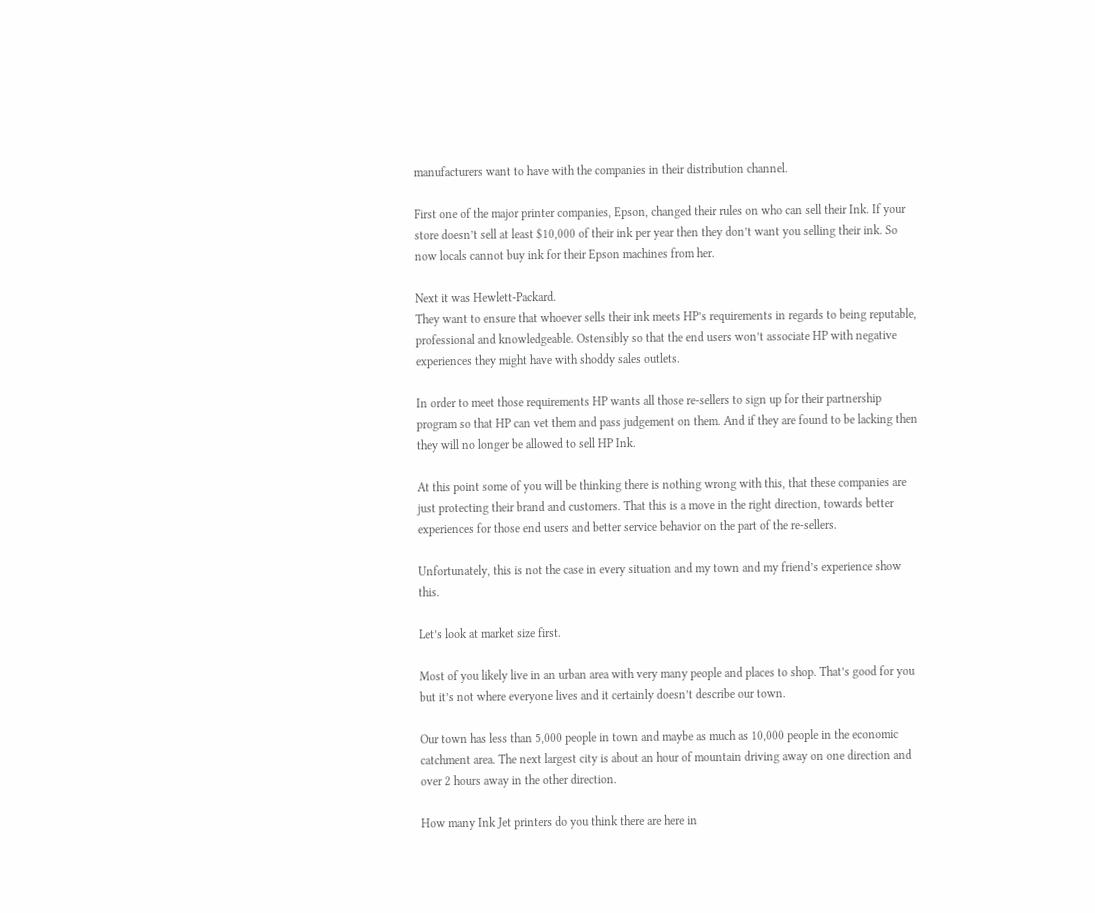manufacturers want to have with the companies in their distribution channel.

First one of the major printer companies, Epson, changed their rules on who can sell their Ink. If your store doesn’t sell at least $10,000 of their ink per year then they don’t want you selling their ink. So now locals cannot buy ink for their Epson machines from her.

Next it was Hewlett-Packard.
They want to ensure that whoever sells their ink meets HP’s requirements in regards to being reputable, professional and knowledgeable. Ostensibly so that the end users won’t associate HP with negative experiences they might have with shoddy sales outlets.

In order to meet those requirements HP wants all those re-sellers to sign up for their partnership program so that HP can vet them and pass judgement on them. And if they are found to be lacking then they will no longer be allowed to sell HP Ink.

At this point some of you will be thinking there is nothing wrong with this, that these companies are just protecting their brand and customers. That this is a move in the right direction, towards better experiences for those end users and better service behavior on the part of the re-sellers.

Unfortunately, this is not the case in every situation and my town and my friend’s experience show this.

Let’s look at market size first.

Most of you likely live in an urban area with very many people and places to shop. That’s good for you but it’s not where everyone lives and it certainly doesn’t describe our town.

Our town has less than 5,000 people in town and maybe as much as 10,000 people in the economic catchment area. The next largest city is about an hour of mountain driving away on one direction and over 2 hours away in the other direction.

How many Ink Jet printers do you think there are here in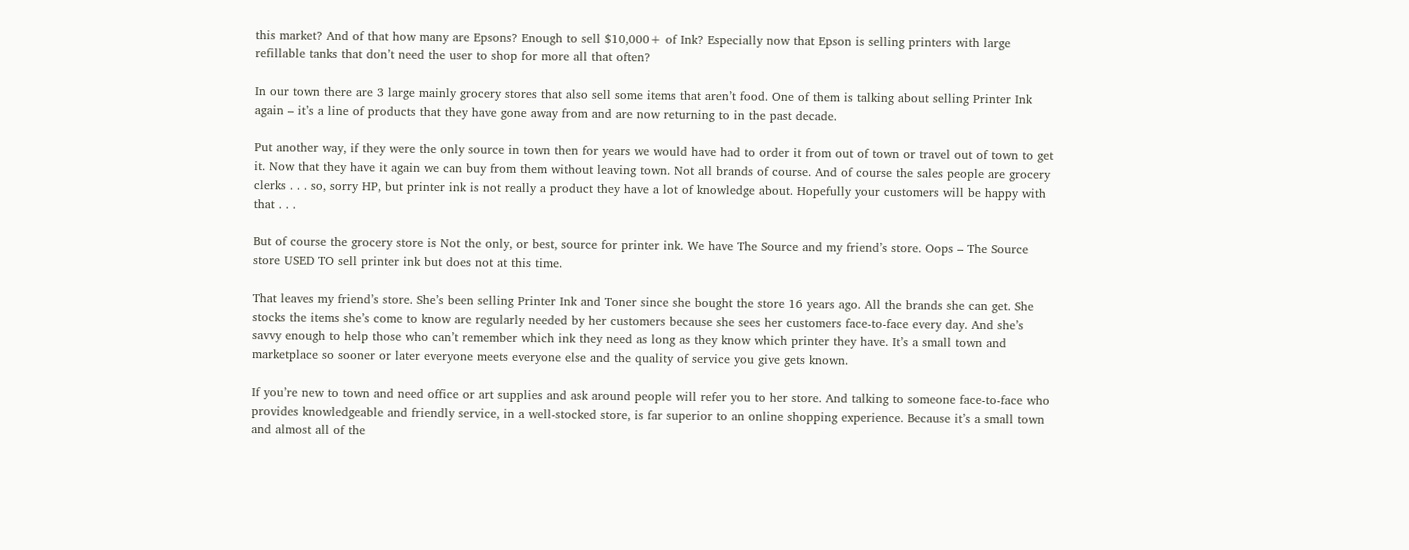this market? And of that how many are Epsons? Enough to sell $10,000+ of Ink? Especially now that Epson is selling printers with large refillable tanks that don’t need the user to shop for more all that often?

In our town there are 3 large mainly grocery stores that also sell some items that aren’t food. One of them is talking about selling Printer Ink again – it’s a line of products that they have gone away from and are now returning to in the past decade.

Put another way, if they were the only source in town then for years we would have had to order it from out of town or travel out of town to get it. Now that they have it again we can buy from them without leaving town. Not all brands of course. And of course the sales people are grocery clerks . . . so, sorry HP, but printer ink is not really a product they have a lot of knowledge about. Hopefully your customers will be happy with that . . .

But of course the grocery store is Not the only, or best, source for printer ink. We have The Source and my friend’s store. Oops – The Source store USED TO sell printer ink but does not at this time.

That leaves my friend’s store. She’s been selling Printer Ink and Toner since she bought the store 16 years ago. All the brands she can get. She stocks the items she’s come to know are regularly needed by her customers because she sees her customers face-to-face every day. And she’s savvy enough to help those who can’t remember which ink they need as long as they know which printer they have. It’s a small town and marketplace so sooner or later everyone meets everyone else and the quality of service you give gets known.

If you’re new to town and need office or art supplies and ask around people will refer you to her store. And talking to someone face-to-face who provides knowledgeable and friendly service, in a well-stocked store, is far superior to an online shopping experience. Because it’s a small town and almost all of the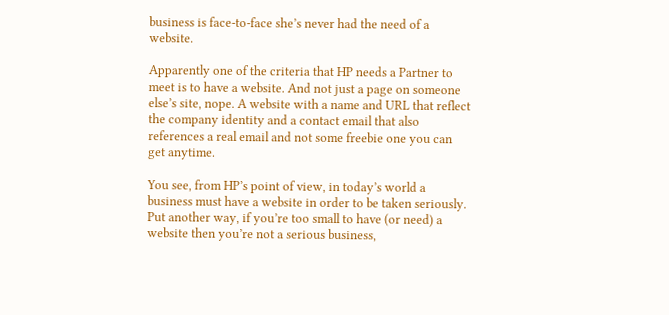business is face-to-face she’s never had the need of a website.

Apparently one of the criteria that HP needs a Partner to meet is to have a website. And not just a page on someone else’s site, nope. A website with a name and URL that reflect the company identity and a contact email that also references a real email and not some freebie one you can get anytime.

You see, from HP’s point of view, in today’s world a business must have a website in order to be taken seriously. Put another way, if you’re too small to have (or need) a website then you’re not a serious business,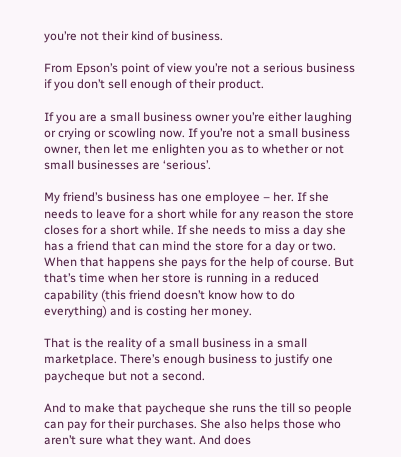you’re not their kind of business.

From Epson’s point of view you’re not a serious business if you don’t sell enough of their product.

If you are a small business owner you’re either laughing or crying or scowling now. If you’re not a small business owner, then let me enlighten you as to whether or not small businesses are ‘serious’.

My friend’s business has one employee – her. If she needs to leave for a short while for any reason the store closes for a short while. If she needs to miss a day she has a friend that can mind the store for a day or two. When that happens she pays for the help of course. But that’s time when her store is running in a reduced capability (this friend doesn’t know how to do everything) and is costing her money.

That is the reality of a small business in a small marketplace. There’s enough business to justify one paycheque but not a second.

And to make that paycheque she runs the till so people can pay for their purchases. She also helps those who aren’t sure what they want. And does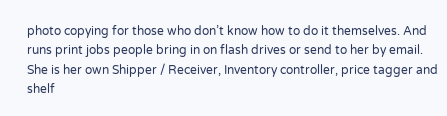photo copying for those who don’t know how to do it themselves. And runs print jobs people bring in on flash drives or send to her by email. She is her own Shipper / Receiver, Inventory controller, price tagger and shelf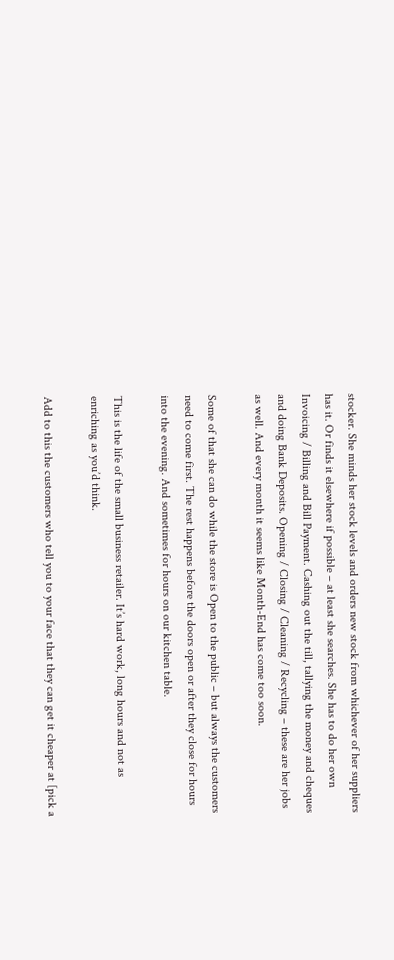stocker. She minds her stock levels and orders new stock from whichever of her suppliers has it. Or finds it elsewhere if possible – at least she searches. She has to do her own Invoicing / Billing and Bill Payment. Cashing out the till, tallying the money and cheques and doing Bank Deposits. Opening / Closing / Cleaning / Recycling – these are her jobs as well. And every month it seems like Month-End has come too soon.

Some of that she can do while the store is Open to the public – but always the customers need to come first. The rest happens before the doors open or after they close for hours into the evening. And sometimes for hours on our kitchen table.

This is the life of the small business retailer. It’s hard work, long hours and not as enriching as you’d think.

Add to this the customers who tell you to your face that they can get it cheaper at [pick a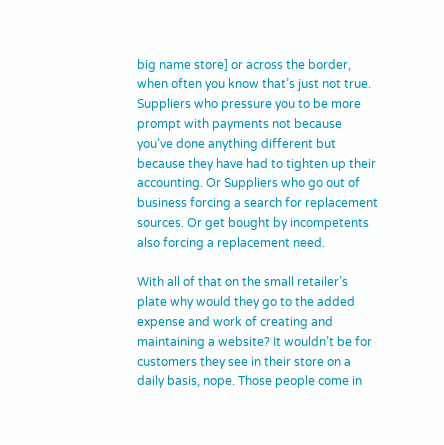big name store] or across the border, when often you know that’s just not true. Suppliers who pressure you to be more prompt with payments not because you’ve done anything different but because they have had to tighten up their accounting. Or Suppliers who go out of business forcing a search for replacement sources. Or get bought by incompetents also forcing a replacement need.

With all of that on the small retailer’s plate why would they go to the added expense and work of creating and maintaining a website? It wouldn’t be for customers they see in their store on a daily basis, nope. Those people come in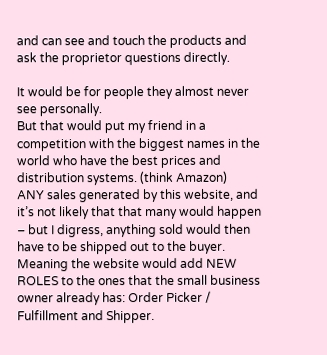and can see and touch the products and ask the proprietor questions directly.

It would be for people they almost never see personally.
But that would put my friend in a competition with the biggest names in the world who have the best prices and distribution systems. (think Amazon)
ANY sales generated by this website, and it’s not likely that that many would happen – but I digress, anything sold would then have to be shipped out to the buyer. Meaning the website would add NEW ROLES to the ones that the small business owner already has: Order Picker / Fulfillment and Shipper.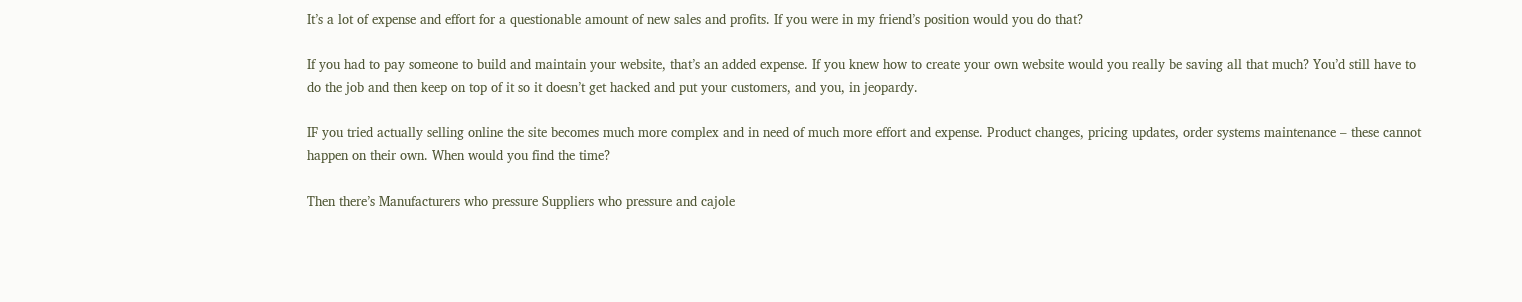It’s a lot of expense and effort for a questionable amount of new sales and profits. If you were in my friend’s position would you do that?

If you had to pay someone to build and maintain your website, that’s an added expense. If you knew how to create your own website would you really be saving all that much? You’d still have to do the job and then keep on top of it so it doesn’t get hacked and put your customers, and you, in jeopardy.

IF you tried actually selling online the site becomes much more complex and in need of much more effort and expense. Product changes, pricing updates, order systems maintenance – these cannot happen on their own. When would you find the time?

Then there’s Manufacturers who pressure Suppliers who pressure and cajole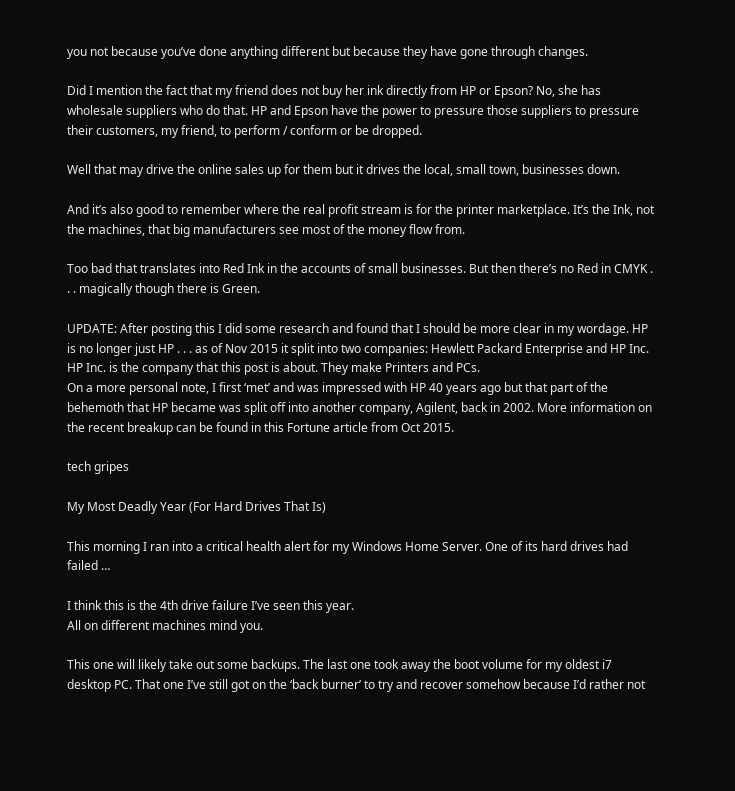you not because you’ve done anything different but because they have gone through changes.

Did I mention the fact that my friend does not buy her ink directly from HP or Epson? No, she has wholesale suppliers who do that. HP and Epson have the power to pressure those suppliers to pressure their customers, my friend, to perform / conform or be dropped.

Well that may drive the online sales up for them but it drives the local, small town, businesses down.

And it’s also good to remember where the real profit stream is for the printer marketplace. It’s the Ink, not the machines, that big manufacturers see most of the money flow from.

Too bad that translates into Red Ink in the accounts of small businesses. But then there’s no Red in CMYK . . . magically though there is Green.

UPDATE: After posting this I did some research and found that I should be more clear in my wordage. HP is no longer just HP . . . as of Nov 2015 it split into two companies: Hewlett Packard Enterprise and HP Inc.
HP Inc. is the company that this post is about. They make Printers and PCs.
On a more personal note, I first ‘met’ and was impressed with HP 40 years ago but that part of the behemoth that HP became was split off into another company, Agilent, back in 2002. More information on the recent breakup can be found in this Fortune article from Oct 2015.

tech gripes

My Most Deadly Year (For Hard Drives That Is)

This morning I ran into a critical health alert for my Windows Home Server. One of its hard drives had failed …

I think this is the 4th drive failure I’ve seen this year.
All on different machines mind you.

This one will likely take out some backups. The last one took away the boot volume for my oldest i7 desktop PC. That one I’ve still got on the ‘back burner’ to try and recover somehow because I’d rather not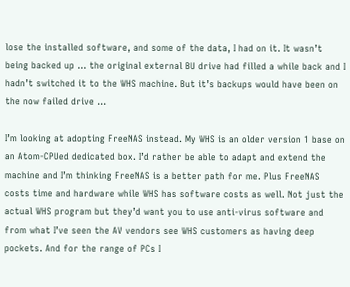lose the installed software, and some of the data, I had on it. It wasn’t being backed up … the original external BU drive had filled a while back and I hadn’t switched it to the WHS machine. But it’s backups would have been on the now failed drive …

I’m looking at adopting FreeNAS instead. My WHS is an older version 1 base on an Atom-CPUed dedicated box. I’d rather be able to adapt and extend the machine and I’m thinking FreeNAS is a better path for me. Plus FreeNAS costs time and hardware while WHS has software costs as well. Not just the actual WHS program but they’d want you to use anti-virus software and from what I’ve seen the AV vendors see WHS customers as having deep pockets. And for the range of PCs I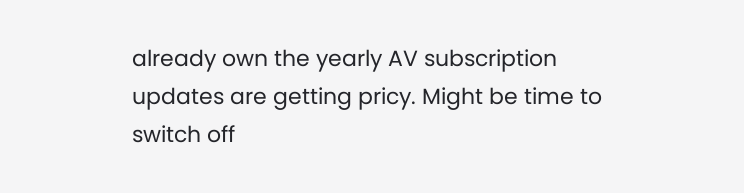already own the yearly AV subscription updates are getting pricy. Might be time to switch off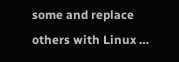some and replace others with Linux …